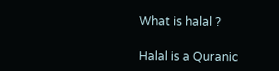What is halal ?

Halal is a Quranic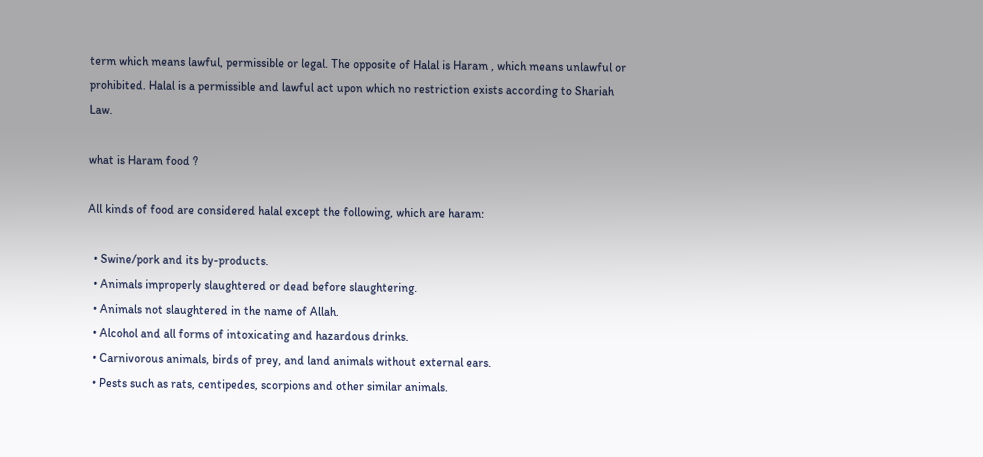term which means lawful, permissible or legal. The opposite of Halal is Haram , which means unlawful or prohibited. Halal is a permissible and lawful act upon which no restriction exists according to Shariah Law.

what is Haram food ?

All kinds of food are considered halal except the following, which are haram:

  • Swine/pork and its by-products.
  • Animals improperly slaughtered or dead before slaughtering.
  • Animals not slaughtered in the name of Allah.
  • Alcohol and all forms of intoxicating and hazardous drinks.
  • Carnivorous animals, birds of prey, and land animals without external ears.
  • Pests such as rats, centipedes, scorpions and other similar animals.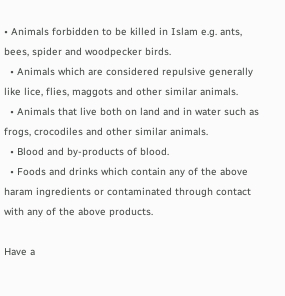• Animals forbidden to be killed in Islam e.g. ants, bees, spider and woodpecker birds.
  • Animals which are considered repulsive generally like lice, flies, maggots and other similar animals.
  • Animals that live both on land and in water such as frogs, crocodiles and other similar animals.
  • Blood and by-products of blood.
  • Foods and drinks which contain any of the above haram ingredients or contaminated through contact with any of the above products.

Have a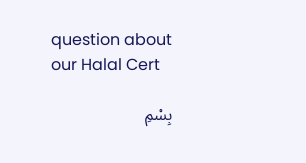question about our Halal Cert

بِسْمِ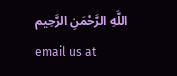اللَّهِ الرَّحْمَنِ الرَّحِيم
email us at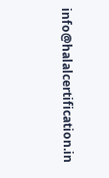info@halalcertification.in